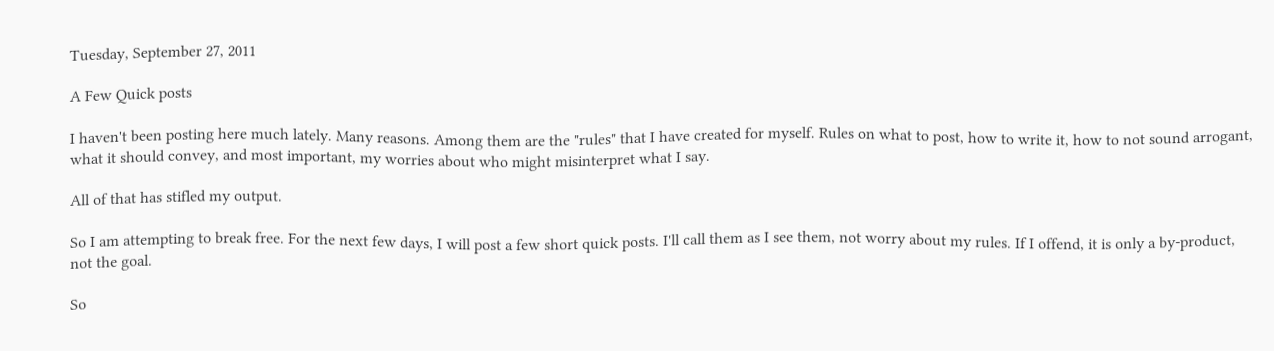Tuesday, September 27, 2011

A Few Quick posts

I haven't been posting here much lately. Many reasons. Among them are the "rules" that I have created for myself. Rules on what to post, how to write it, how to not sound arrogant, what it should convey, and most important, my worries about who might misinterpret what I say.

All of that has stifled my output.

So I am attempting to break free. For the next few days, I will post a few short quick posts. I'll call them as I see them, not worry about my rules. If I offend, it is only a by-product, not the goal.

So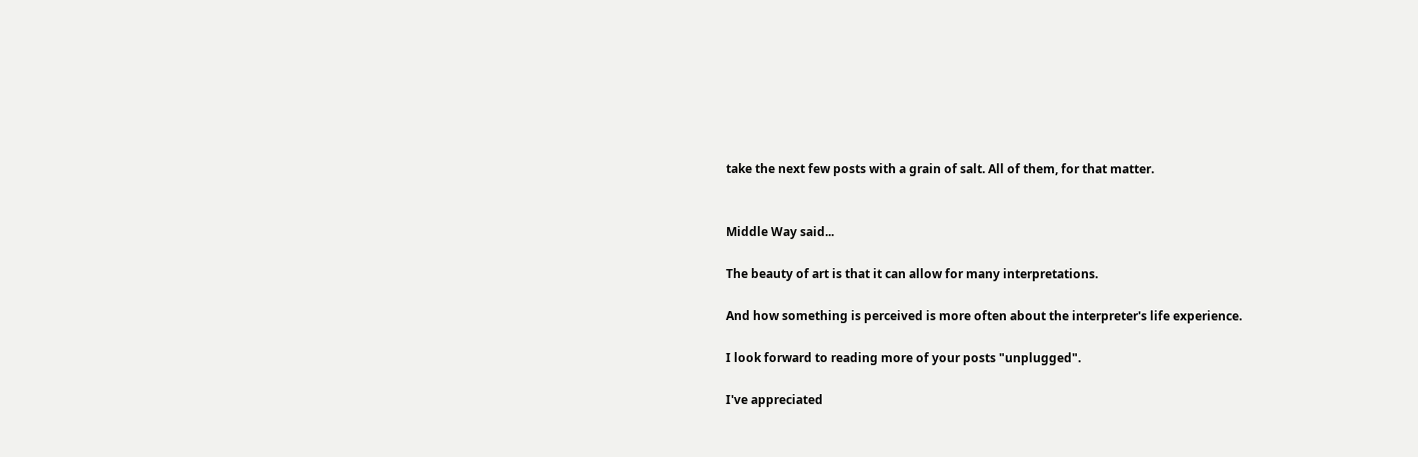take the next few posts with a grain of salt. All of them, for that matter.


Middle Way said...

The beauty of art is that it can allow for many interpretations.

And how something is perceived is more often about the interpreter's life experience.

I look forward to reading more of your posts "unplugged".

I've appreciated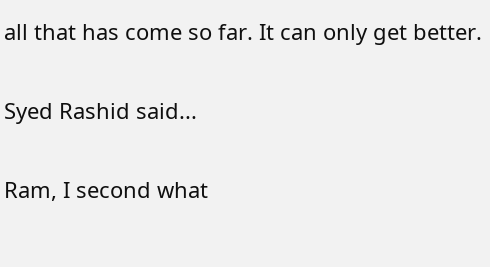all that has come so far. It can only get better.

Syed Rashid said...

Ram, I second what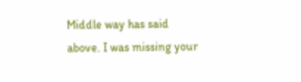Middle way has said above. I was missing your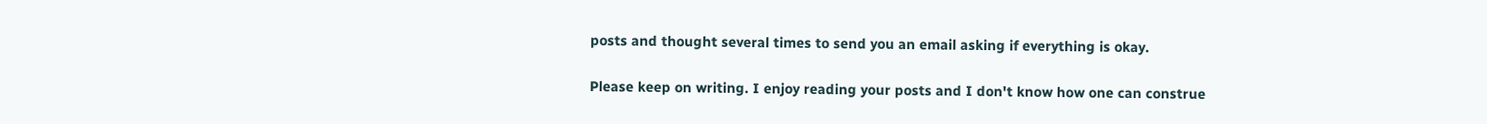posts and thought several times to send you an email asking if everything is okay.

Please keep on writing. I enjoy reading your posts and I don't know how one can construe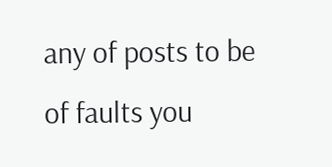any of posts to be of faults you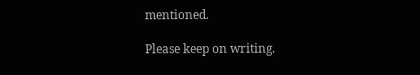mentioned.

Please keep on writing.